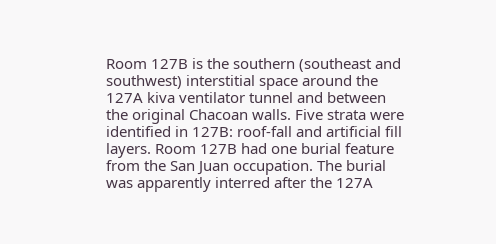Room 127B is the southern (southeast and southwest) interstitial space around the 127A kiva ventilator tunnel and between the original Chacoan walls. Five strata were identified in 127B: roof-fall and artificial fill layers. Room 127B had one burial feature from the San Juan occupation. The burial was apparently interred after the 127A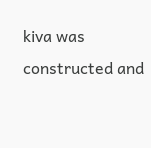kiva was constructed and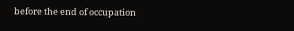before the end of occupation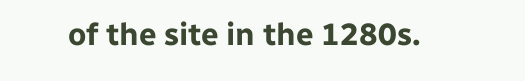of the site in the 1280s.